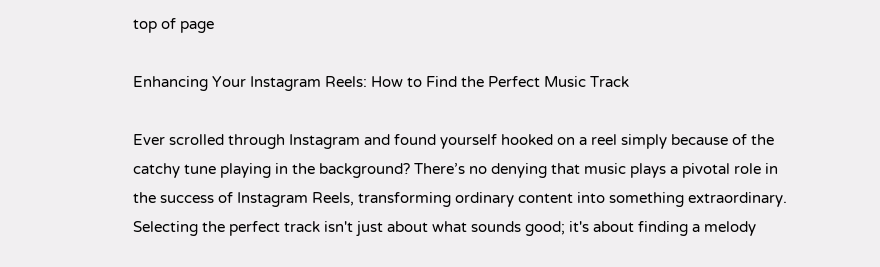top of page

Enhancing Your Instagram Reels: How to Find the Perfect Music Track

Ever scrolled through Instagram and found yourself hooked on a reel simply because of the catchy tune playing in the background? There’s no denying that music plays a pivotal role in the success of Instagram Reels, transforming ordinary content into something extraordinary. Selecting the perfect track isn't just about what sounds good; it's about finding a melody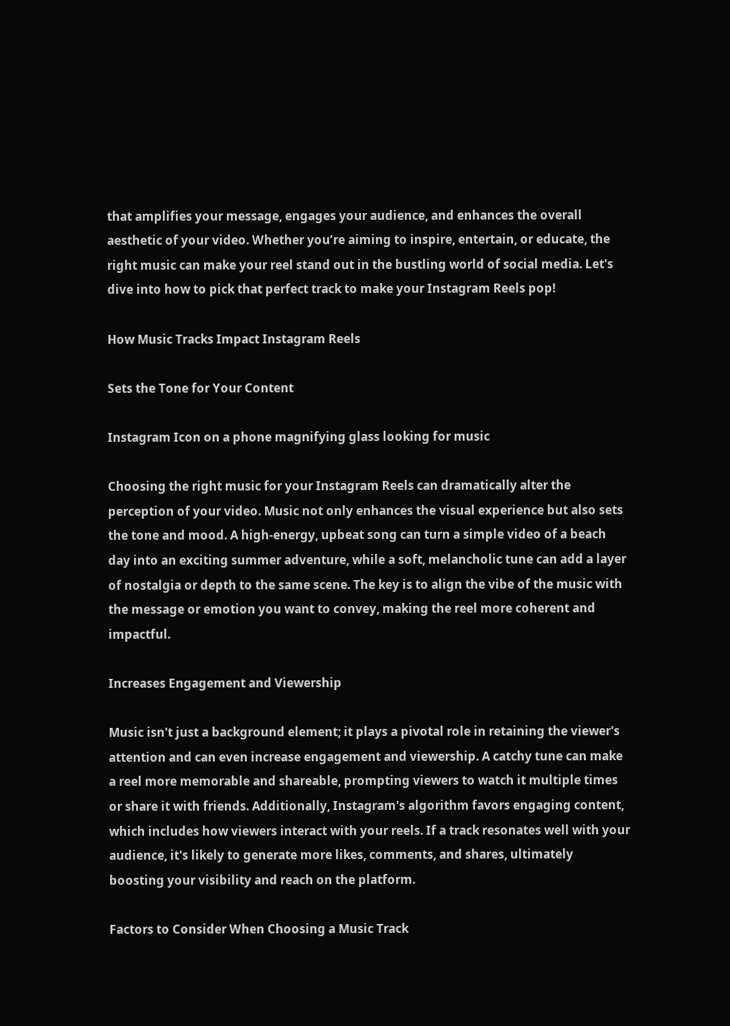that amplifies your message, engages your audience, and enhances the overall aesthetic of your video. Whether you’re aiming to inspire, entertain, or educate, the right music can make your reel stand out in the bustling world of social media. Let's dive into how to pick that perfect track to make your Instagram Reels pop!

How Music Tracks Impact Instagram Reels

Sets the Tone for Your Content

Instagram Icon on a phone magnifying glass looking for music

Choosing the right music for your Instagram Reels can dramatically alter the perception of your video. Music not only enhances the visual experience but also sets the tone and mood. A high-energy, upbeat song can turn a simple video of a beach day into an exciting summer adventure, while a soft, melancholic tune can add a layer of nostalgia or depth to the same scene. The key is to align the vibe of the music with the message or emotion you want to convey, making the reel more coherent and impactful.

Increases Engagement and Viewership

Music isn't just a background element; it plays a pivotal role in retaining the viewer's attention and can even increase engagement and viewership. A catchy tune can make a reel more memorable and shareable, prompting viewers to watch it multiple times or share it with friends. Additionally, Instagram's algorithm favors engaging content, which includes how viewers interact with your reels. If a track resonates well with your audience, it's likely to generate more likes, comments, and shares, ultimately boosting your visibility and reach on the platform.

Factors to Consider When Choosing a Music Track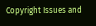Copyright Issues and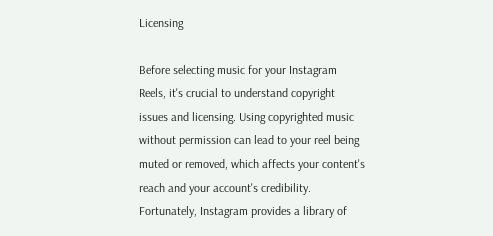Licensing

Before selecting music for your Instagram Reels, it's crucial to understand copyright issues and licensing. Using copyrighted music without permission can lead to your reel being muted or removed, which affects your content's reach and your account's credibility. Fortunately, Instagram provides a library of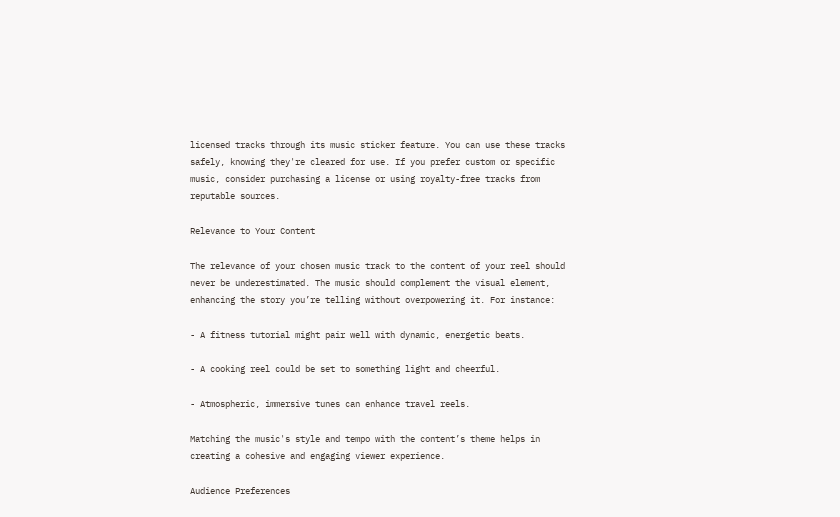licensed tracks through its music sticker feature. You can use these tracks safely, knowing they're cleared for use. If you prefer custom or specific music, consider purchasing a license or using royalty-free tracks from reputable sources.

Relevance to Your Content

The relevance of your chosen music track to the content of your reel should never be underestimated. The music should complement the visual element, enhancing the story you’re telling without overpowering it. For instance:

- A fitness tutorial might pair well with dynamic, energetic beats.

- A cooking reel could be set to something light and cheerful.

- Atmospheric, immersive tunes can enhance travel reels.

Matching the music's style and tempo with the content’s theme helps in creating a cohesive and engaging viewer experience.

Audience Preferences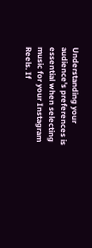Understanding your audience's preferences is essential when selecting music for your Instagram Reels. If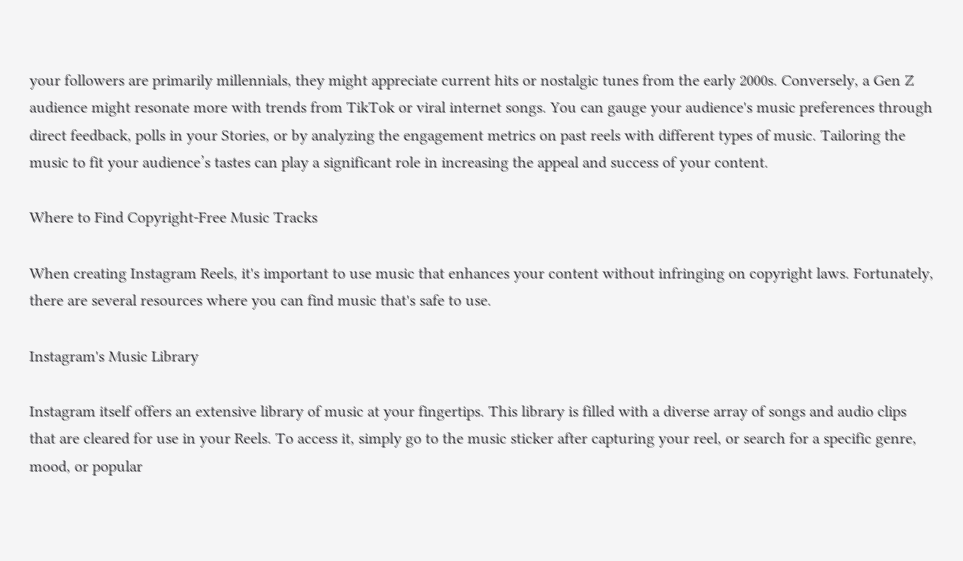your followers are primarily millennials, they might appreciate current hits or nostalgic tunes from the early 2000s. Conversely, a Gen Z audience might resonate more with trends from TikTok or viral internet songs. You can gauge your audience's music preferences through direct feedback, polls in your Stories, or by analyzing the engagement metrics on past reels with different types of music. Tailoring the music to fit your audience’s tastes can play a significant role in increasing the appeal and success of your content.

Where to Find Copyright-Free Music Tracks

When creating Instagram Reels, it's important to use music that enhances your content without infringing on copyright laws. Fortunately, there are several resources where you can find music that's safe to use.

Instagram's Music Library

Instagram itself offers an extensive library of music at your fingertips. This library is filled with a diverse array of songs and audio clips that are cleared for use in your Reels. To access it, simply go to the music sticker after capturing your reel, or search for a specific genre, mood, or popular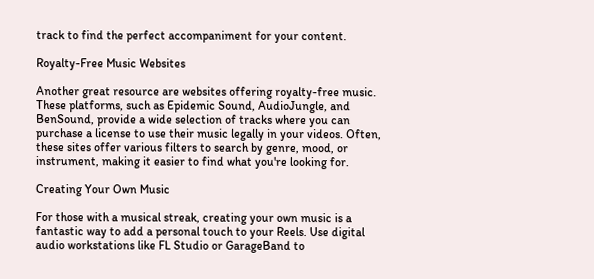track to find the perfect accompaniment for your content.

Royalty-Free Music Websites

Another great resource are websites offering royalty-free music. These platforms, such as Epidemic Sound, AudioJungle, and BenSound, provide a wide selection of tracks where you can purchase a license to use their music legally in your videos. Often, these sites offer various filters to search by genre, mood, or instrument, making it easier to find what you're looking for.

Creating Your Own Music

For those with a musical streak, creating your own music is a fantastic way to add a personal touch to your Reels. Use digital audio workstations like FL Studio or GarageBand to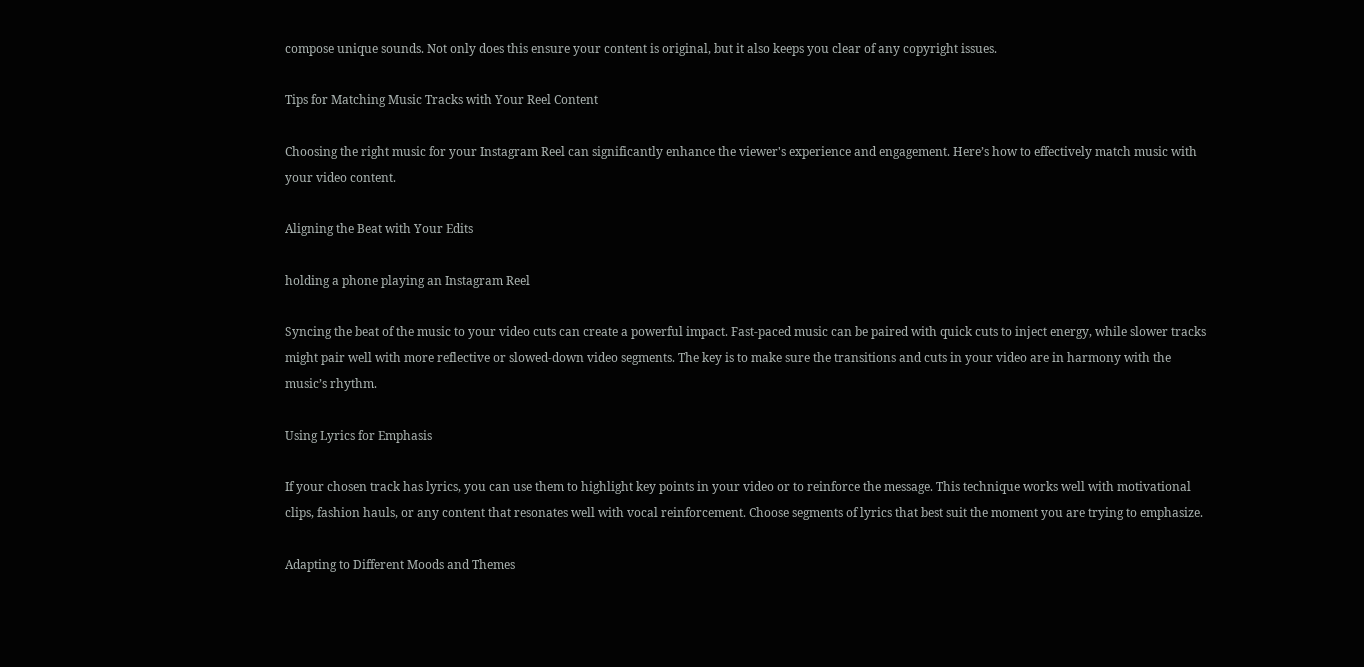compose unique sounds. Not only does this ensure your content is original, but it also keeps you clear of any copyright issues.

Tips for Matching Music Tracks with Your Reel Content

Choosing the right music for your Instagram Reel can significantly enhance the viewer's experience and engagement. Here’s how to effectively match music with your video content.

Aligning the Beat with Your Edits

holding a phone playing an Instagram Reel

Syncing the beat of the music to your video cuts can create a powerful impact. Fast-paced music can be paired with quick cuts to inject energy, while slower tracks might pair well with more reflective or slowed-down video segments. The key is to make sure the transitions and cuts in your video are in harmony with the music’s rhythm.

Using Lyrics for Emphasis

If your chosen track has lyrics, you can use them to highlight key points in your video or to reinforce the message. This technique works well with motivational clips, fashion hauls, or any content that resonates well with vocal reinforcement. Choose segments of lyrics that best suit the moment you are trying to emphasize.

Adapting to Different Moods and Themes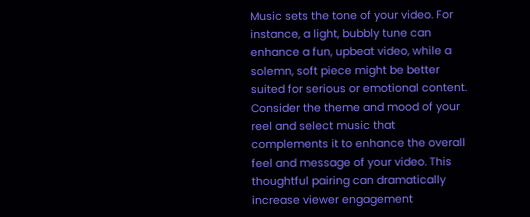Music sets the tone of your video. For instance, a light, bubbly tune can enhance a fun, upbeat video, while a solemn, soft piece might be better suited for serious or emotional content. Consider the theme and mood of your reel and select music that complements it to enhance the overall feel and message of your video. This thoughtful pairing can dramatically increase viewer engagement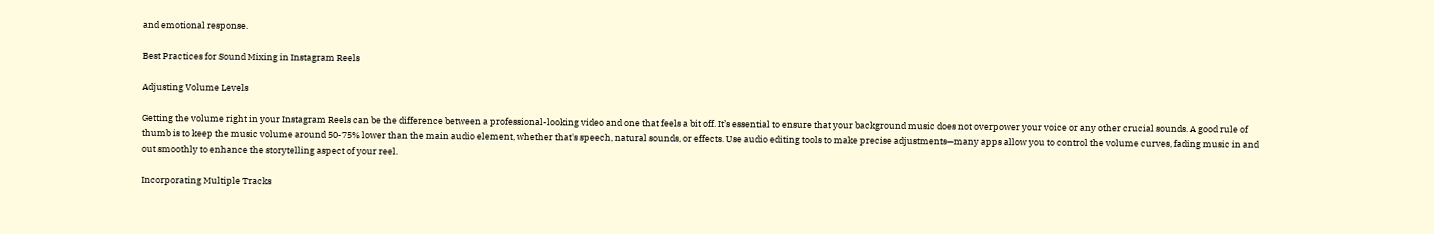and emotional response.

Best Practices for Sound Mixing in Instagram Reels

Adjusting Volume Levels

Getting the volume right in your Instagram Reels can be the difference between a professional-looking video and one that feels a bit off. It’s essential to ensure that your background music does not overpower your voice or any other crucial sounds. A good rule of thumb is to keep the music volume around 50-75% lower than the main audio element, whether that's speech, natural sounds, or effects. Use audio editing tools to make precise adjustments—many apps allow you to control the volume curves, fading music in and out smoothly to enhance the storytelling aspect of your reel.

Incorporating Multiple Tracks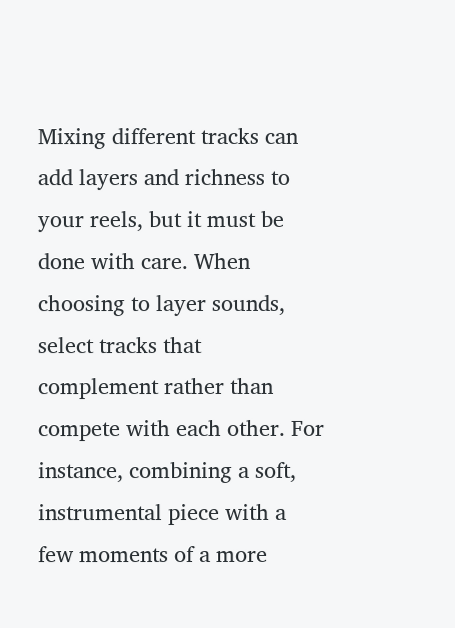Mixing different tracks can add layers and richness to your reels, but it must be done with care. When choosing to layer sounds, select tracks that complement rather than compete with each other. For instance, combining a soft, instrumental piece with a few moments of a more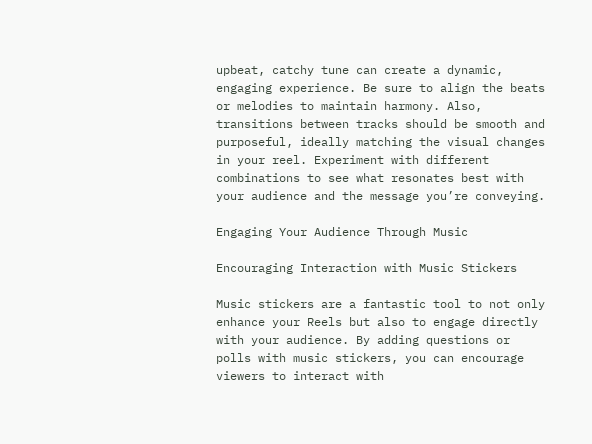upbeat, catchy tune can create a dynamic, engaging experience. Be sure to align the beats or melodies to maintain harmony. Also, transitions between tracks should be smooth and purposeful, ideally matching the visual changes in your reel. Experiment with different combinations to see what resonates best with your audience and the message you’re conveying.

Engaging Your Audience Through Music

Encouraging Interaction with Music Stickers

Music stickers are a fantastic tool to not only enhance your Reels but also to engage directly with your audience. By adding questions or polls with music stickers, you can encourage viewers to interact with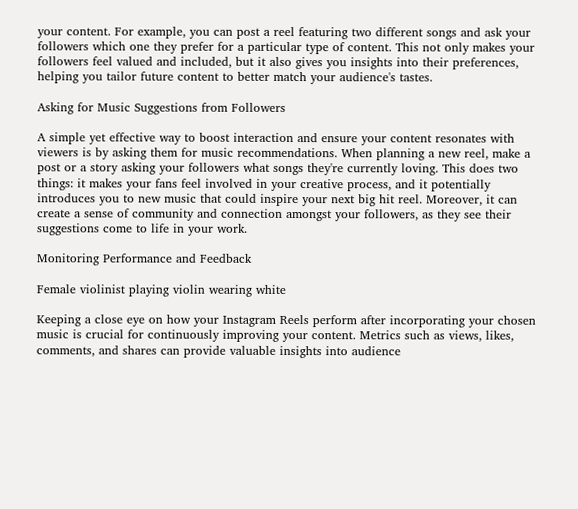your content. For example, you can post a reel featuring two different songs and ask your followers which one they prefer for a particular type of content. This not only makes your followers feel valued and included, but it also gives you insights into their preferences, helping you tailor future content to better match your audience's tastes.

Asking for Music Suggestions from Followers

A simple yet effective way to boost interaction and ensure your content resonates with viewers is by asking them for music recommendations. When planning a new reel, make a post or a story asking your followers what songs they're currently loving. This does two things: it makes your fans feel involved in your creative process, and it potentially introduces you to new music that could inspire your next big hit reel. Moreover, it can create a sense of community and connection amongst your followers, as they see their suggestions come to life in your work.

Monitoring Performance and Feedback

Female violinist playing violin wearing white

Keeping a close eye on how your Instagram Reels perform after incorporating your chosen music is crucial for continuously improving your content. Metrics such as views, likes, comments, and shares can provide valuable insights into audience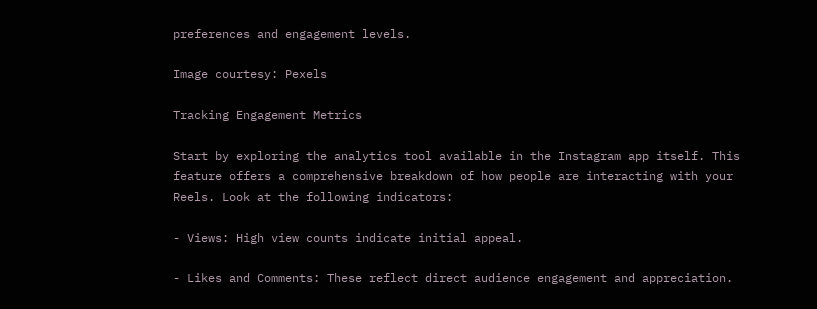preferences and engagement levels.

Image courtesy: Pexels

Tracking Engagement Metrics

Start by exploring the analytics tool available in the Instagram app itself. This feature offers a comprehensive breakdown of how people are interacting with your Reels. Look at the following indicators:

- Views: High view counts indicate initial appeal.

- Likes and Comments: These reflect direct audience engagement and appreciation.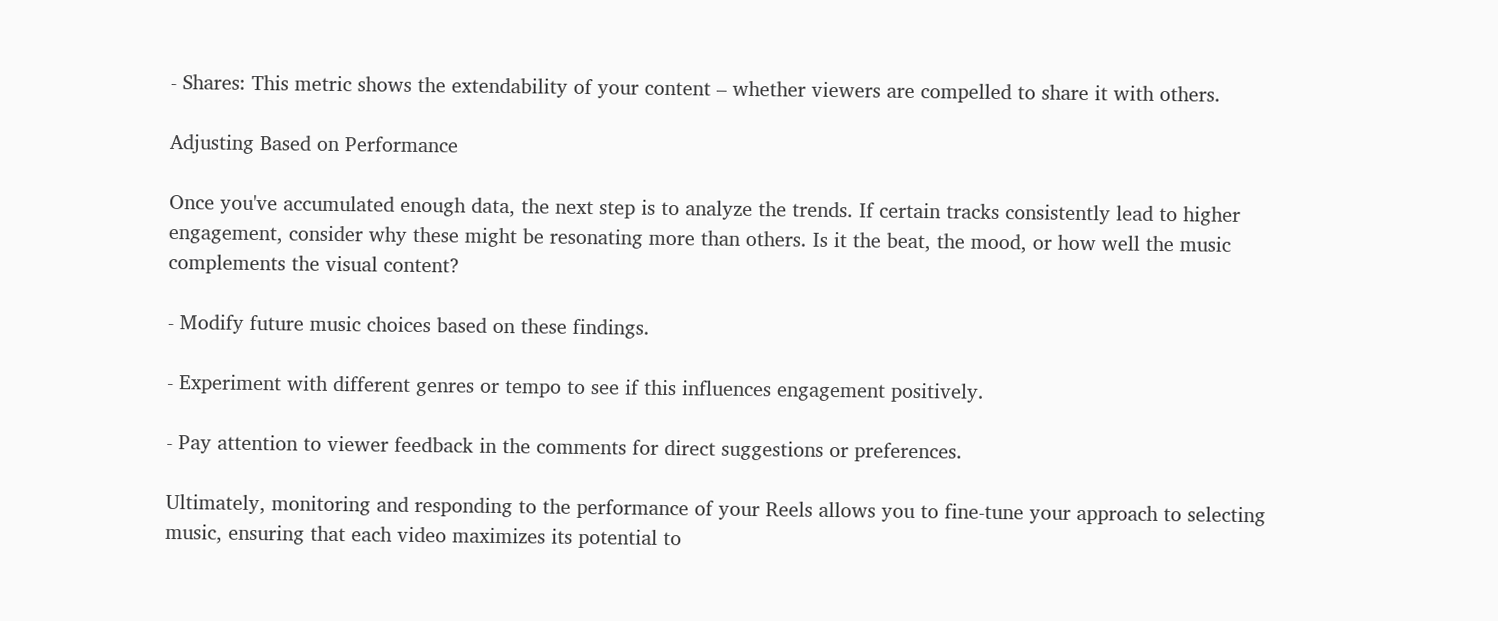- Shares: This metric shows the extendability of your content – whether viewers are compelled to share it with others.

Adjusting Based on Performance

Once you've accumulated enough data, the next step is to analyze the trends. If certain tracks consistently lead to higher engagement, consider why these might be resonating more than others. Is it the beat, the mood, or how well the music complements the visual content?

- Modify future music choices based on these findings.

- Experiment with different genres or tempo to see if this influences engagement positively.

- Pay attention to viewer feedback in the comments for direct suggestions or preferences.

Ultimately, monitoring and responding to the performance of your Reels allows you to fine-tune your approach to selecting music, ensuring that each video maximizes its potential to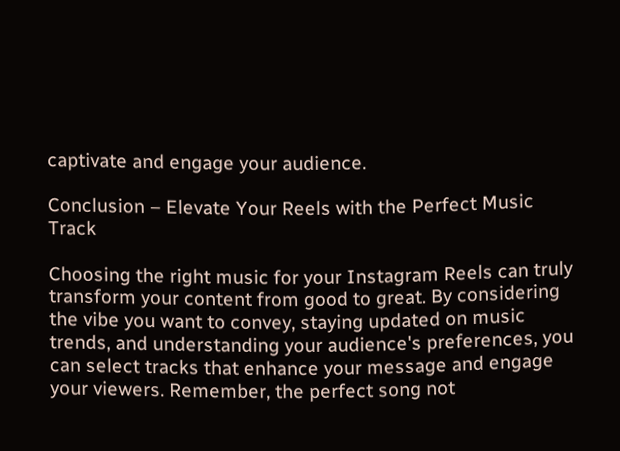captivate and engage your audience.

Conclusion – Elevate Your Reels with the Perfect Music Track

Choosing the right music for your Instagram Reels can truly transform your content from good to great. By considering the vibe you want to convey, staying updated on music trends, and understanding your audience's preferences, you can select tracks that enhance your message and engage your viewers. Remember, the perfect song not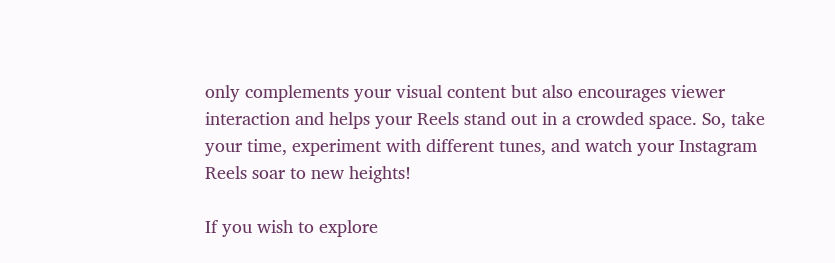only complements your visual content but also encourages viewer interaction and helps your Reels stand out in a crowded space. So, take your time, experiment with different tunes, and watch your Instagram Reels soar to new heights!

If you wish to explore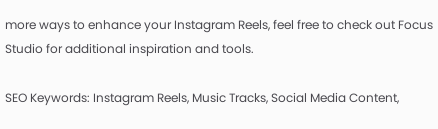more ways to enhance your Instagram Reels, feel free to check out Focus Studio for additional inspiration and tools.

SEO Keywords: Instagram Reels, Music Tracks, Social Media Content,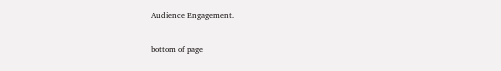Audience Engagement.


bottom of page